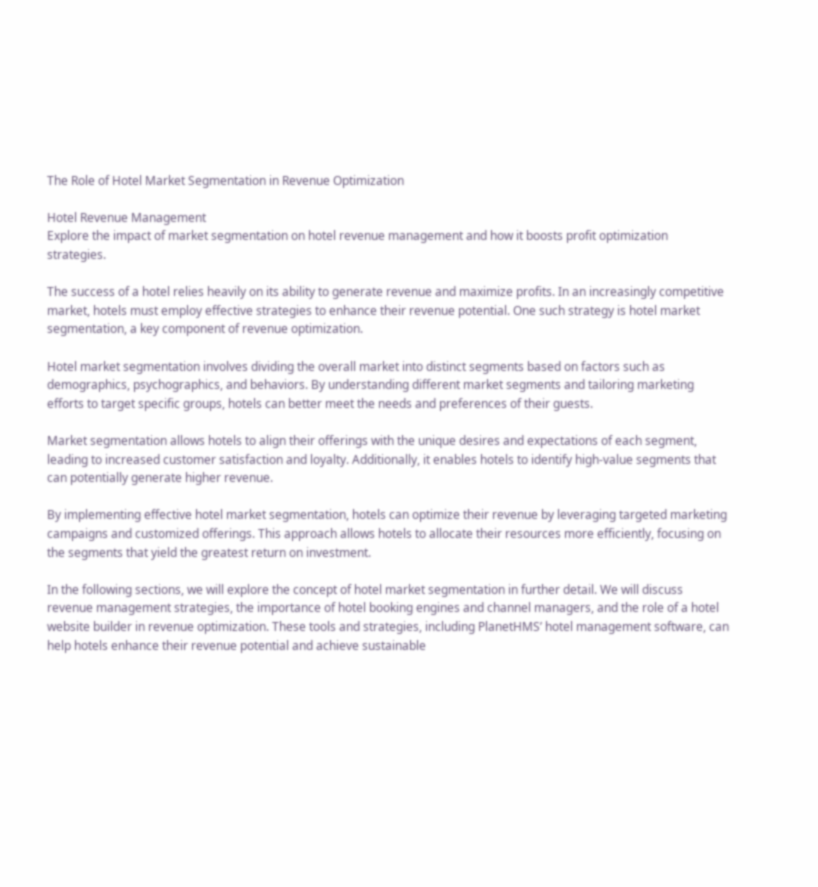The Role of Hotel Market Segmentation in Revenue Optimization

Hotel Revenue Management
Explore the impact of market segmentation on hotel revenue management and how it boosts profit optimization strategies.

The success of a hotel relies heavily on its ability to generate revenue and maximize profits. In an increasingly competitive market, hotels must employ effective strategies to enhance their revenue potential. One such strategy is hotel market segmentation, a key component of revenue optimization.

Hotel market segmentation involves dividing the overall market into distinct segments based on factors such as demographics, psychographics, and behaviors. By understanding different market segments and tailoring marketing efforts to target specific groups, hotels can better meet the needs and preferences of their guests.

Market segmentation allows hotels to align their offerings with the unique desires and expectations of each segment, leading to increased customer satisfaction and loyalty. Additionally, it enables hotels to identify high-value segments that can potentially generate higher revenue.

By implementing effective hotel market segmentation, hotels can optimize their revenue by leveraging targeted marketing campaigns and customized offerings. This approach allows hotels to allocate their resources more efficiently, focusing on the segments that yield the greatest return on investment.

In the following sections, we will explore the concept of hotel market segmentation in further detail. We will discuss revenue management strategies, the importance of hotel booking engines and channel managers, and the role of a hotel website builder in revenue optimization. These tools and strategies, including PlanetHMS’ hotel management software, can help hotels enhance their revenue potential and achieve sustainable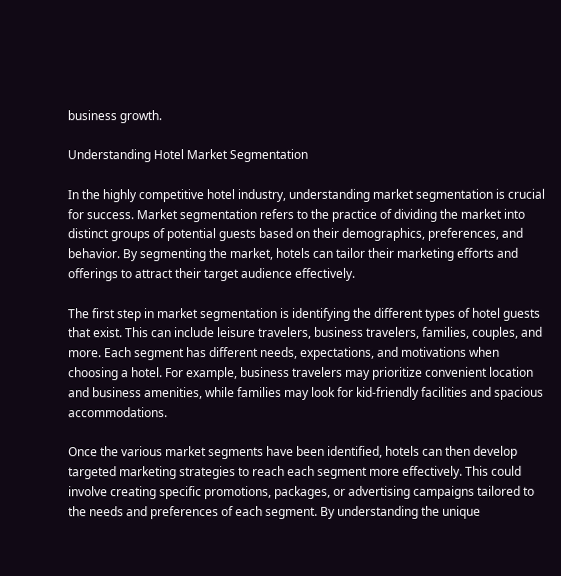business growth.

Understanding Hotel Market Segmentation

In the highly competitive hotel industry, understanding market segmentation is crucial for success. Market segmentation refers to the practice of dividing the market into distinct groups of potential guests based on their demographics, preferences, and behavior. By segmenting the market, hotels can tailor their marketing efforts and offerings to attract their target audience effectively.

The first step in market segmentation is identifying the different types of hotel guests that exist. This can include leisure travelers, business travelers, families, couples, and more. Each segment has different needs, expectations, and motivations when choosing a hotel. For example, business travelers may prioritize convenient location and business amenities, while families may look for kid-friendly facilities and spacious accommodations.

Once the various market segments have been identified, hotels can then develop targeted marketing strategies to reach each segment more effectively. This could involve creating specific promotions, packages, or advertising campaigns tailored to the needs and preferences of each segment. By understanding the unique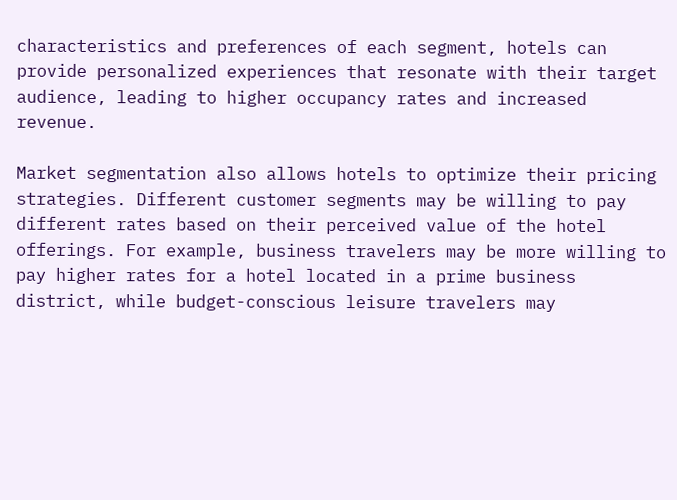characteristics and preferences of each segment, hotels can provide personalized experiences that resonate with their target audience, leading to higher occupancy rates and increased revenue.

Market segmentation also allows hotels to optimize their pricing strategies. Different customer segments may be willing to pay different rates based on their perceived value of the hotel offerings. For example, business travelers may be more willing to pay higher rates for a hotel located in a prime business district, while budget-conscious leisure travelers may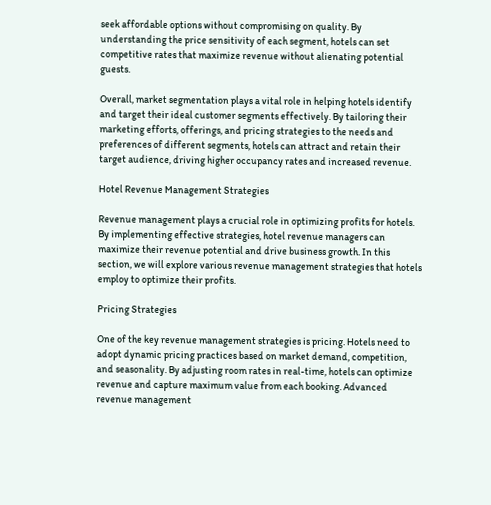seek affordable options without compromising on quality. By understanding the price sensitivity of each segment, hotels can set competitive rates that maximize revenue without alienating potential guests.

Overall, market segmentation plays a vital role in helping hotels identify and target their ideal customer segments effectively. By tailoring their marketing efforts, offerings, and pricing strategies to the needs and preferences of different segments, hotels can attract and retain their target audience, driving higher occupancy rates and increased revenue.

Hotel Revenue Management Strategies

Revenue management plays a crucial role in optimizing profits for hotels. By implementing effective strategies, hotel revenue managers can maximize their revenue potential and drive business growth. In this section, we will explore various revenue management strategies that hotels employ to optimize their profits.

Pricing Strategies

One of the key revenue management strategies is pricing. Hotels need to adopt dynamic pricing practices based on market demand, competition, and seasonality. By adjusting room rates in real-time, hotels can optimize revenue and capture maximum value from each booking. Advanced revenue management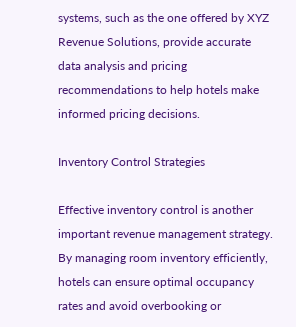systems, such as the one offered by XYZ Revenue Solutions, provide accurate data analysis and pricing recommendations to help hotels make informed pricing decisions.

Inventory Control Strategies

Effective inventory control is another important revenue management strategy. By managing room inventory efficiently, hotels can ensure optimal occupancy rates and avoid overbooking or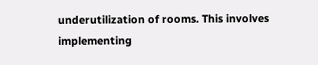underutilization of rooms. This involves implementing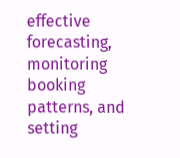effective forecasting, monitoring booking patterns, and setting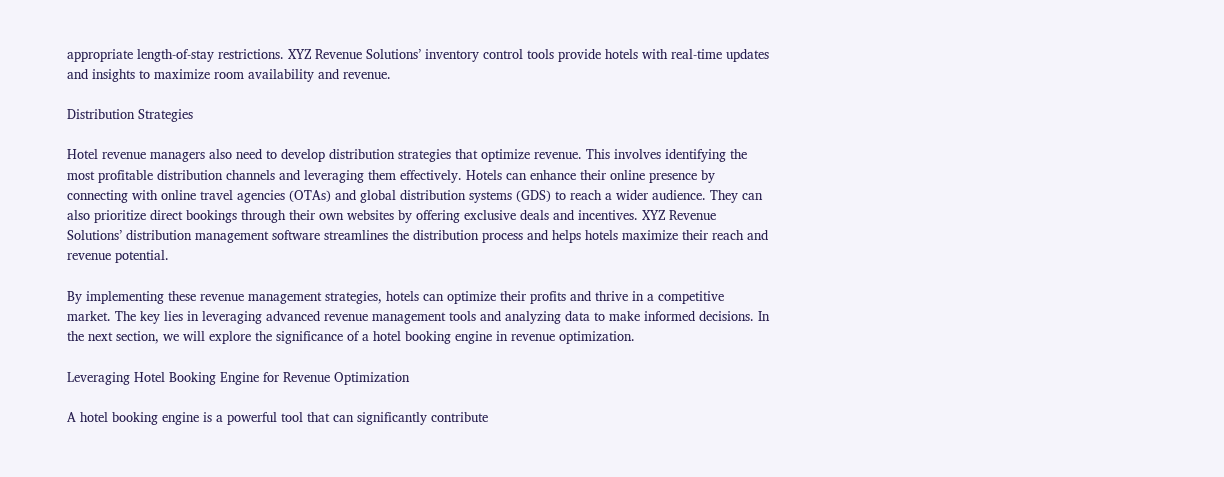appropriate length-of-stay restrictions. XYZ Revenue Solutions’ inventory control tools provide hotels with real-time updates and insights to maximize room availability and revenue.

Distribution Strategies

Hotel revenue managers also need to develop distribution strategies that optimize revenue. This involves identifying the most profitable distribution channels and leveraging them effectively. Hotels can enhance their online presence by connecting with online travel agencies (OTAs) and global distribution systems (GDS) to reach a wider audience. They can also prioritize direct bookings through their own websites by offering exclusive deals and incentives. XYZ Revenue Solutions’ distribution management software streamlines the distribution process and helps hotels maximize their reach and revenue potential.

By implementing these revenue management strategies, hotels can optimize their profits and thrive in a competitive market. The key lies in leveraging advanced revenue management tools and analyzing data to make informed decisions. In the next section, we will explore the significance of a hotel booking engine in revenue optimization.

Leveraging Hotel Booking Engine for Revenue Optimization

A hotel booking engine is a powerful tool that can significantly contribute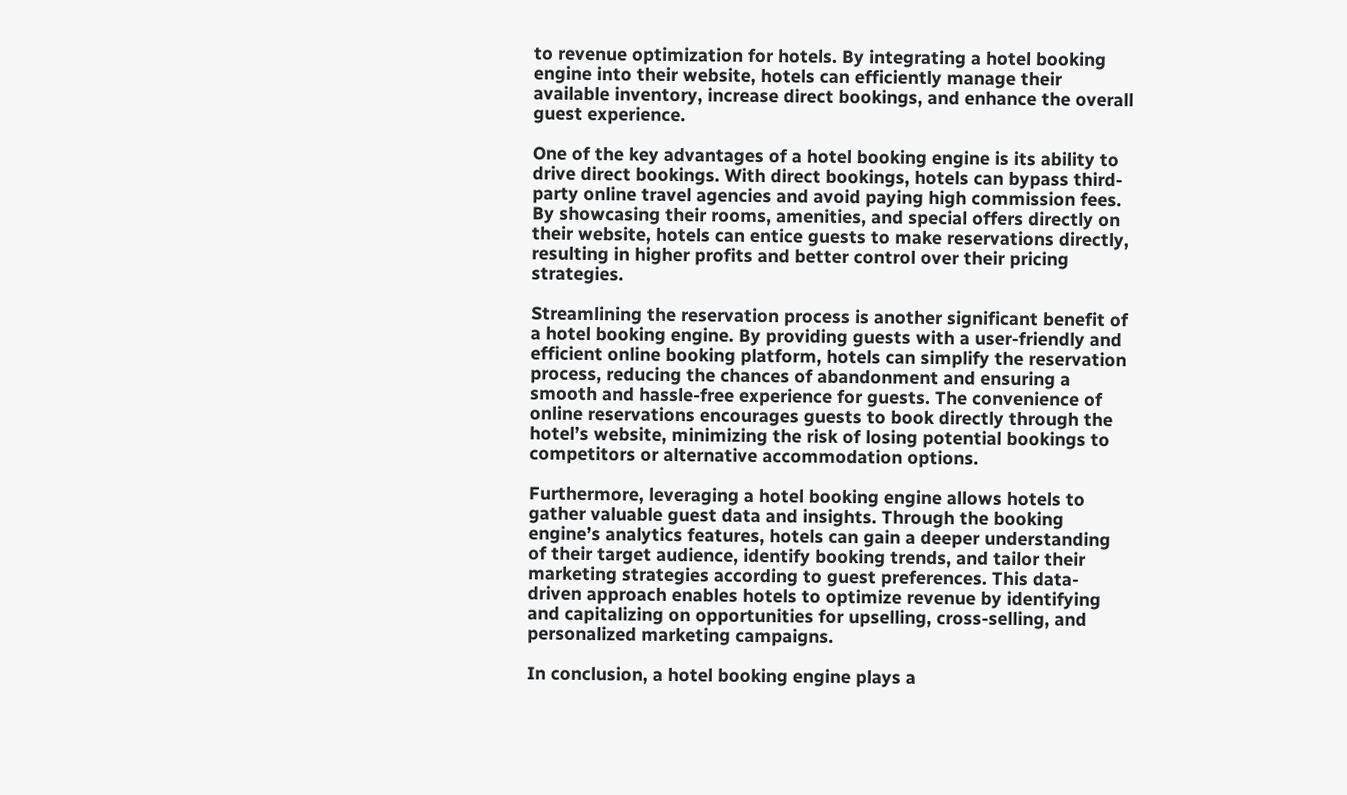to revenue optimization for hotels. By integrating a hotel booking engine into their website, hotels can efficiently manage their available inventory, increase direct bookings, and enhance the overall guest experience.

One of the key advantages of a hotel booking engine is its ability to drive direct bookings. With direct bookings, hotels can bypass third-party online travel agencies and avoid paying high commission fees. By showcasing their rooms, amenities, and special offers directly on their website, hotels can entice guests to make reservations directly, resulting in higher profits and better control over their pricing strategies.

Streamlining the reservation process is another significant benefit of a hotel booking engine. By providing guests with a user-friendly and efficient online booking platform, hotels can simplify the reservation process, reducing the chances of abandonment and ensuring a smooth and hassle-free experience for guests. The convenience of online reservations encourages guests to book directly through the hotel’s website, minimizing the risk of losing potential bookings to competitors or alternative accommodation options.

Furthermore, leveraging a hotel booking engine allows hotels to gather valuable guest data and insights. Through the booking engine’s analytics features, hotels can gain a deeper understanding of their target audience, identify booking trends, and tailor their marketing strategies according to guest preferences. This data-driven approach enables hotels to optimize revenue by identifying and capitalizing on opportunities for upselling, cross-selling, and personalized marketing campaigns.

In conclusion, a hotel booking engine plays a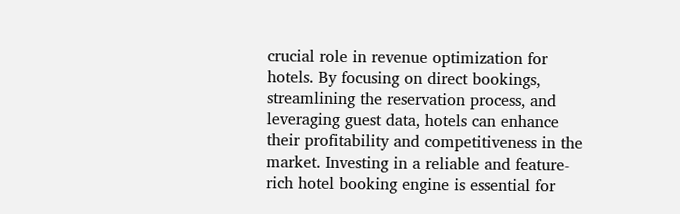crucial role in revenue optimization for hotels. By focusing on direct bookings, streamlining the reservation process, and leveraging guest data, hotels can enhance their profitability and competitiveness in the market. Investing in a reliable and feature-rich hotel booking engine is essential for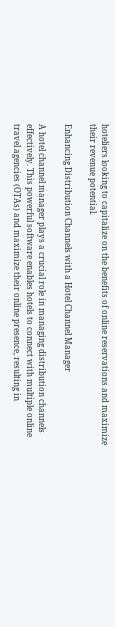hoteliers looking to capitalize on the benefits of online reservations and maximize their revenue potential.

Enhancing Distribution Channels with a Hotel Channel Manager

A hotel channel manager plays a crucial role in managing distribution channels effectively. This powerful software enables hotels to connect with multiple online travel agencies (OTAs) and maximize their online presence, resulting in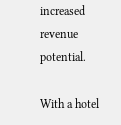increased revenue potential.

With a hotel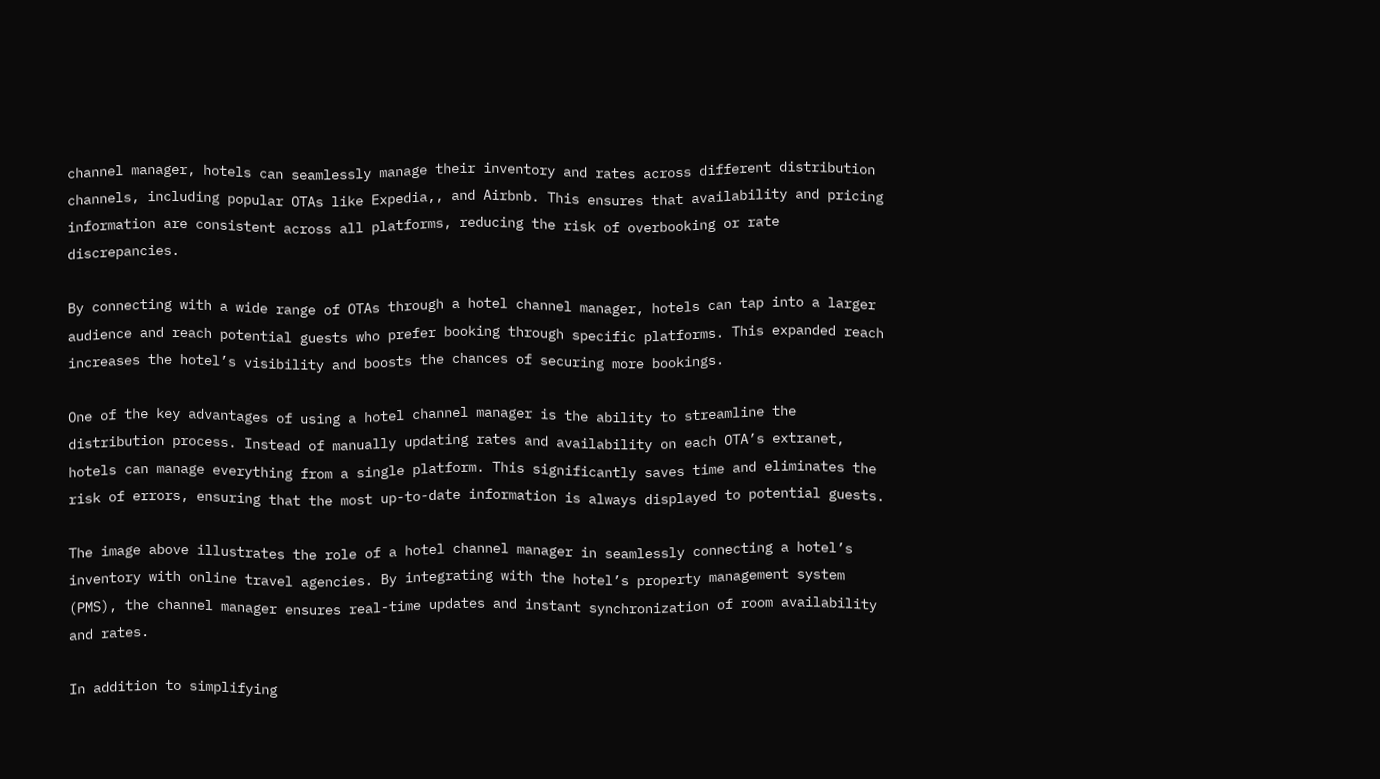channel manager, hotels can seamlessly manage their inventory and rates across different distribution channels, including popular OTAs like Expedia,, and Airbnb. This ensures that availability and pricing information are consistent across all platforms, reducing the risk of overbooking or rate discrepancies.

By connecting with a wide range of OTAs through a hotel channel manager, hotels can tap into a larger audience and reach potential guests who prefer booking through specific platforms. This expanded reach increases the hotel’s visibility and boosts the chances of securing more bookings.

One of the key advantages of using a hotel channel manager is the ability to streamline the distribution process. Instead of manually updating rates and availability on each OTA’s extranet, hotels can manage everything from a single platform. This significantly saves time and eliminates the risk of errors, ensuring that the most up-to-date information is always displayed to potential guests.

The image above illustrates the role of a hotel channel manager in seamlessly connecting a hotel’s inventory with online travel agencies. By integrating with the hotel’s property management system (PMS), the channel manager ensures real-time updates and instant synchronization of room availability and rates.

In addition to simplifying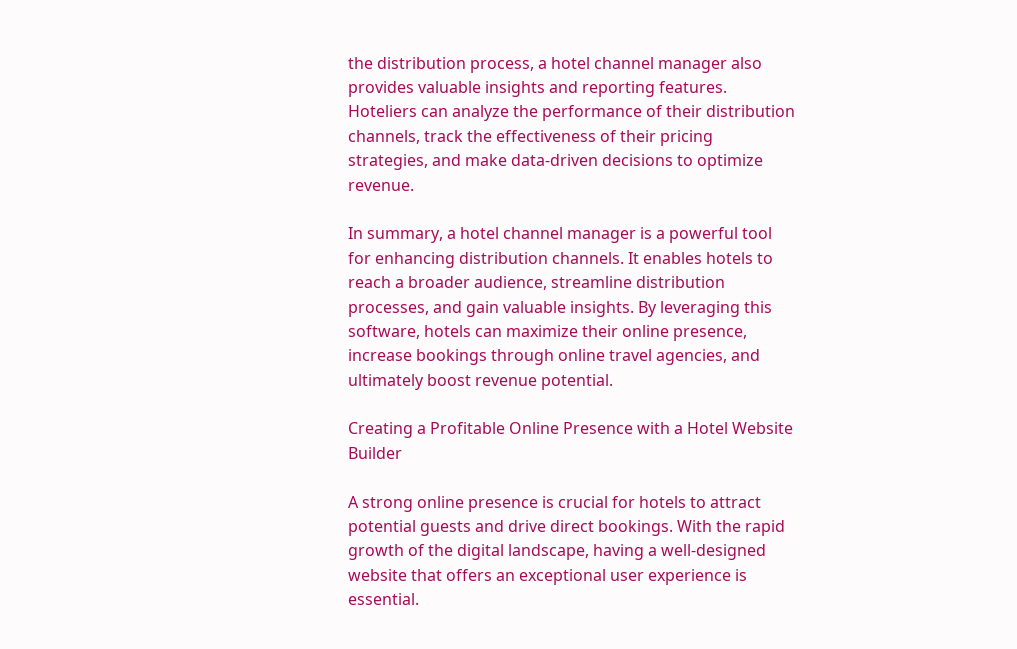the distribution process, a hotel channel manager also provides valuable insights and reporting features. Hoteliers can analyze the performance of their distribution channels, track the effectiveness of their pricing strategies, and make data-driven decisions to optimize revenue.

In summary, a hotel channel manager is a powerful tool for enhancing distribution channels. It enables hotels to reach a broader audience, streamline distribution processes, and gain valuable insights. By leveraging this software, hotels can maximize their online presence, increase bookings through online travel agencies, and ultimately boost revenue potential.

Creating a Profitable Online Presence with a Hotel Website Builder

A strong online presence is crucial for hotels to attract potential guests and drive direct bookings. With the rapid growth of the digital landscape, having a well-designed website that offers an exceptional user experience is essential.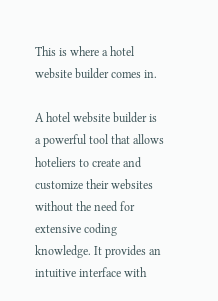This is where a hotel website builder comes in.

A hotel website builder is a powerful tool that allows hoteliers to create and customize their websites without the need for extensive coding knowledge. It provides an intuitive interface with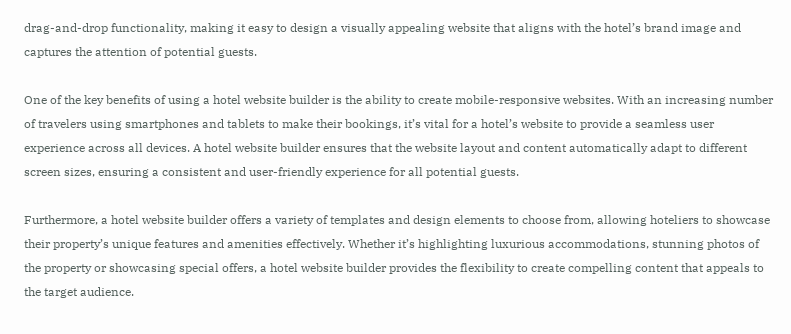drag-and-drop functionality, making it easy to design a visually appealing website that aligns with the hotel’s brand image and captures the attention of potential guests.

One of the key benefits of using a hotel website builder is the ability to create mobile-responsive websites. With an increasing number of travelers using smartphones and tablets to make their bookings, it’s vital for a hotel’s website to provide a seamless user experience across all devices. A hotel website builder ensures that the website layout and content automatically adapt to different screen sizes, ensuring a consistent and user-friendly experience for all potential guests.

Furthermore, a hotel website builder offers a variety of templates and design elements to choose from, allowing hoteliers to showcase their property’s unique features and amenities effectively. Whether it’s highlighting luxurious accommodations, stunning photos of the property or showcasing special offers, a hotel website builder provides the flexibility to create compelling content that appeals to the target audience.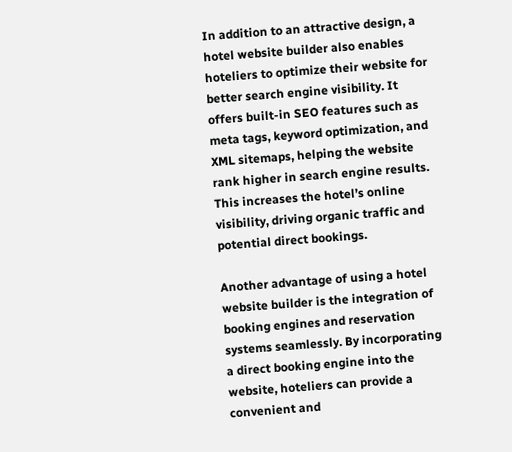In addition to an attractive design, a hotel website builder also enables hoteliers to optimize their website for better search engine visibility. It offers built-in SEO features such as meta tags, keyword optimization, and XML sitemaps, helping the website rank higher in search engine results. This increases the hotel’s online visibility, driving organic traffic and potential direct bookings.

Another advantage of using a hotel website builder is the integration of booking engines and reservation systems seamlessly. By incorporating a direct booking engine into the website, hoteliers can provide a convenient and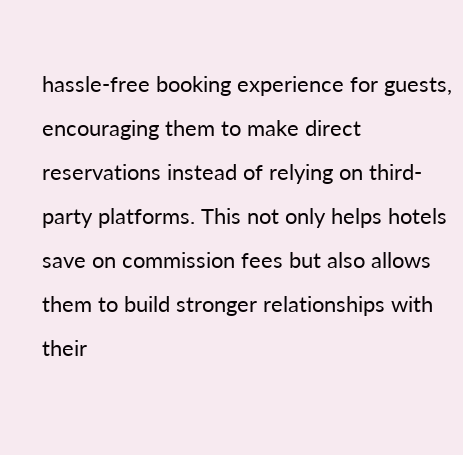hassle-free booking experience for guests, encouraging them to make direct reservations instead of relying on third-party platforms. This not only helps hotels save on commission fees but also allows them to build stronger relationships with their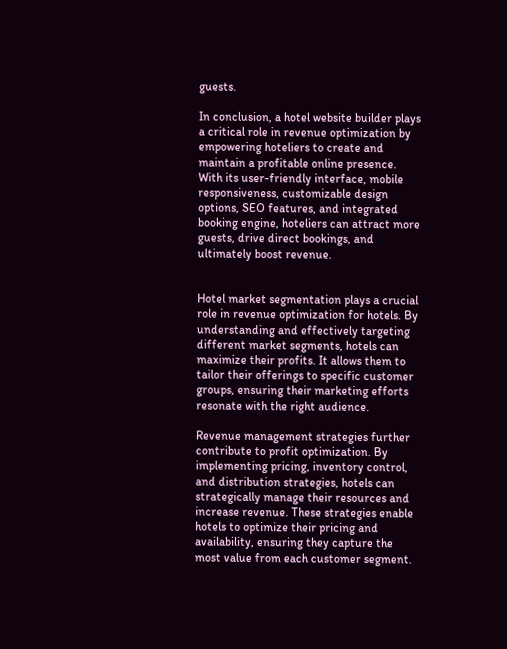guests.

In conclusion, a hotel website builder plays a critical role in revenue optimization by empowering hoteliers to create and maintain a profitable online presence. With its user-friendly interface, mobile responsiveness, customizable design options, SEO features, and integrated booking engine, hoteliers can attract more guests, drive direct bookings, and ultimately boost revenue.


Hotel market segmentation plays a crucial role in revenue optimization for hotels. By understanding and effectively targeting different market segments, hotels can maximize their profits. It allows them to tailor their offerings to specific customer groups, ensuring their marketing efforts resonate with the right audience.

Revenue management strategies further contribute to profit optimization. By implementing pricing, inventory control, and distribution strategies, hotels can strategically manage their resources and increase revenue. These strategies enable hotels to optimize their pricing and availability, ensuring they capture the most value from each customer segment.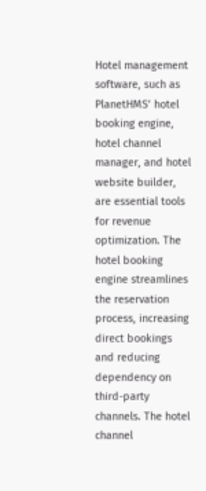Hotel management software, such as PlanetHMS’ hotel booking engine, hotel channel manager, and hotel website builder, are essential tools for revenue optimization. The hotel booking engine streamlines the reservation process, increasing direct bookings and reducing dependency on third-party channels. The hotel channel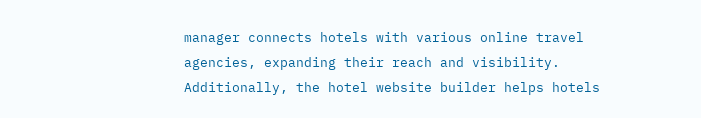manager connects hotels with various online travel agencies, expanding their reach and visibility. Additionally, the hotel website builder helps hotels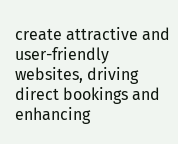create attractive and user-friendly websites, driving direct bookings and enhancing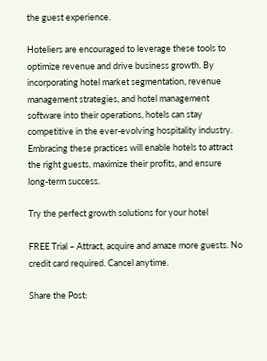the guest experience.

Hoteliers are encouraged to leverage these tools to optimize revenue and drive business growth. By incorporating hotel market segmentation, revenue management strategies, and hotel management software into their operations, hotels can stay competitive in the ever-evolving hospitality industry. Embracing these practices will enable hotels to attract the right guests, maximize their profits, and ensure long-term success.

Try the perfect growth solutions for your hotel

FREE Trial – Attract, acquire and amaze more guests. No credit card required. Cancel anytime.

Share the Post: